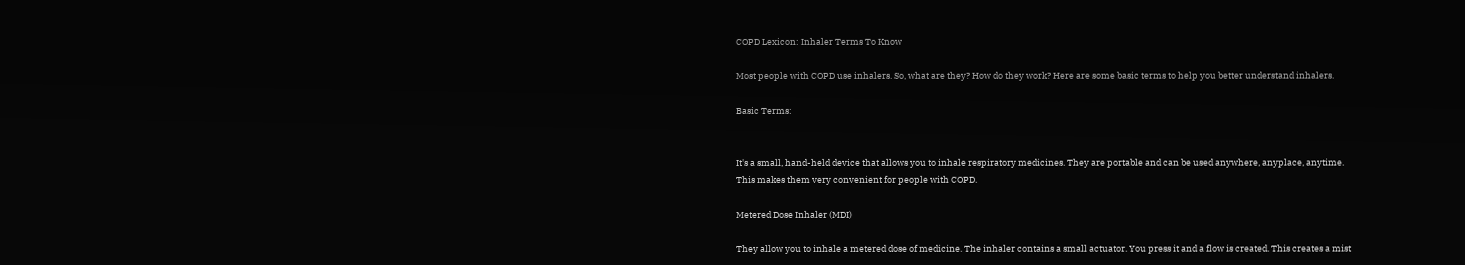COPD Lexicon: Inhaler Terms To Know

Most people with COPD use inhalers. So, what are they? How do they work? Here are some basic terms to help you better understand inhalers.

Basic Terms:


It's a small, hand-held device that allows you to inhale respiratory medicines. They are portable and can be used anywhere, anyplace, anytime. This makes them very convenient for people with COPD.

Metered Dose Inhaler (MDI)

They allow you to inhale a metered dose of medicine. The inhaler contains a small actuator. You press it and a flow is created. This creates a mist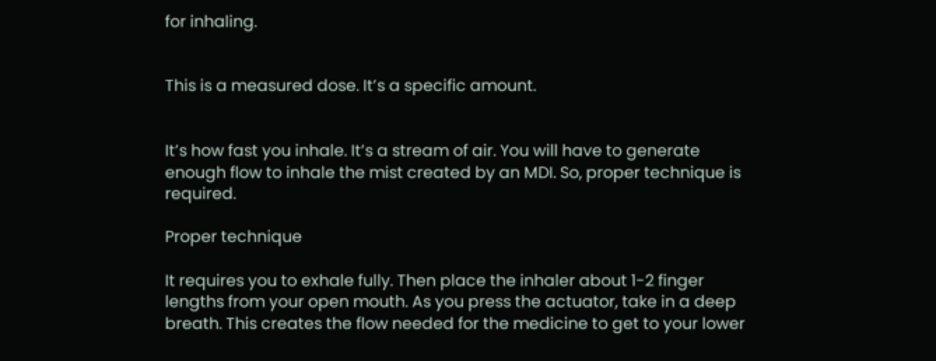for inhaling.


This is a measured dose. It’s a specific amount.


It’s how fast you inhale. It’s a stream of air. You will have to generate enough flow to inhale the mist created by an MDI. So, proper technique is required.

Proper technique

It requires you to exhale fully. Then place the inhaler about 1-2 finger lengths from your open mouth. As you press the actuator, take in a deep breath. This creates the flow needed for the medicine to get to your lower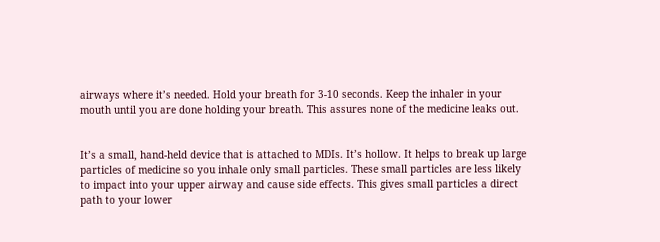airways where it’s needed. Hold your breath for 3-10 seconds. Keep the inhaler in your mouth until you are done holding your breath. This assures none of the medicine leaks out.


It’s a small, hand-held device that is attached to MDIs. It’s hollow. It helps to break up large particles of medicine so you inhale only small particles. These small particles are less likely to impact into your upper airway and cause side effects. This gives small particles a direct path to your lower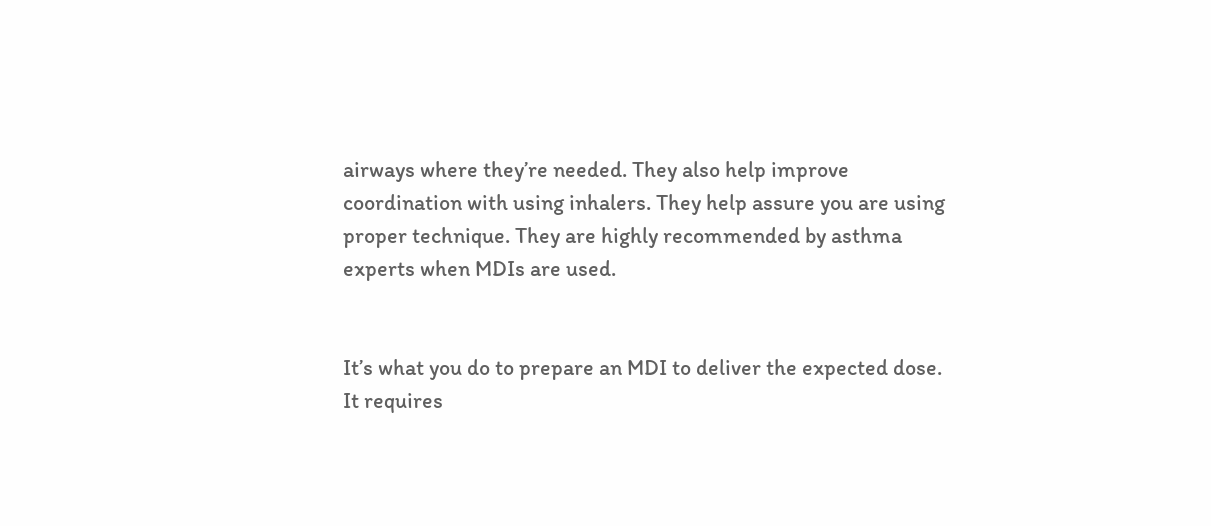airways where they’re needed. They also help improve coordination with using inhalers. They help assure you are using proper technique. They are highly recommended by asthma experts when MDIs are used.


It’s what you do to prepare an MDI to deliver the expected dose. It requires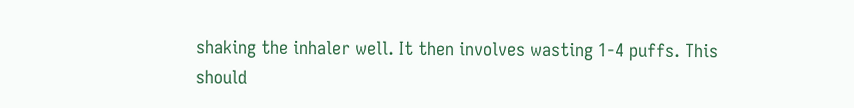shaking the inhaler well. It then involves wasting 1-4 puffs. This should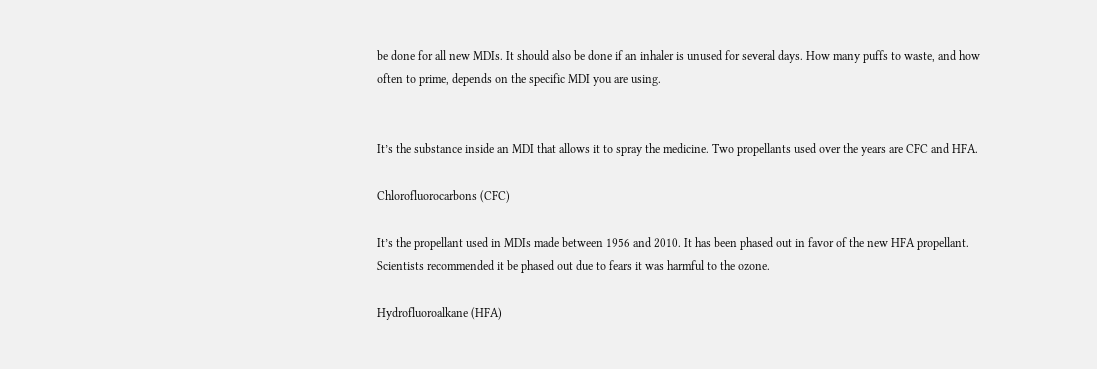be done for all new MDIs. It should also be done if an inhaler is unused for several days. How many puffs to waste, and how often to prime, depends on the specific MDI you are using.


It’s the substance inside an MDI that allows it to spray the medicine. Two propellants used over the years are CFC and HFA.

Chlorofluorocarbons (CFC)

It’s the propellant used in MDIs made between 1956 and 2010. It has been phased out in favor of the new HFA propellant. Scientists recommended it be phased out due to fears it was harmful to the ozone.

Hydrofluoroalkane (HFA)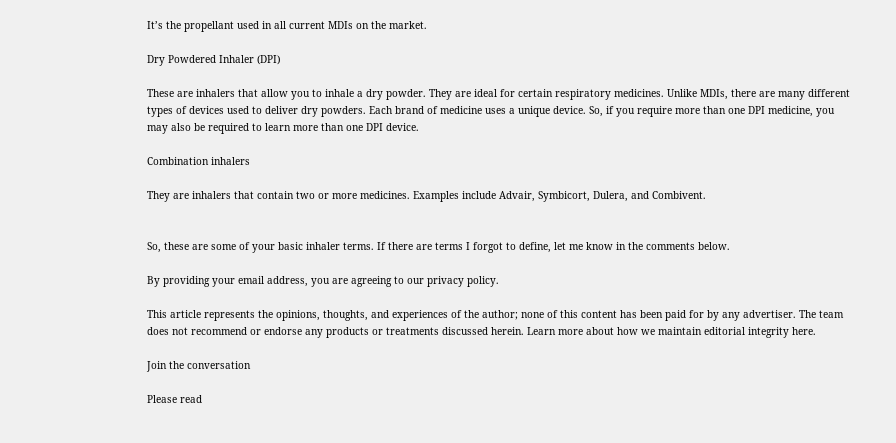It’s the propellant used in all current MDIs on the market.

Dry Powdered Inhaler (DPI)

These are inhalers that allow you to inhale a dry powder. They are ideal for certain respiratory medicines. Unlike MDIs, there are many different types of devices used to deliver dry powders. Each brand of medicine uses a unique device. So, if you require more than one DPI medicine, you may also be required to learn more than one DPI device.

Combination inhalers

They are inhalers that contain two or more medicines. Examples include Advair, Symbicort, Dulera, and Combivent.


So, these are some of your basic inhaler terms. If there are terms I forgot to define, let me know in the comments below.

By providing your email address, you are agreeing to our privacy policy.

This article represents the opinions, thoughts, and experiences of the author; none of this content has been paid for by any advertiser. The team does not recommend or endorse any products or treatments discussed herein. Learn more about how we maintain editorial integrity here.

Join the conversation

Please read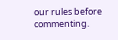our rules before commenting.